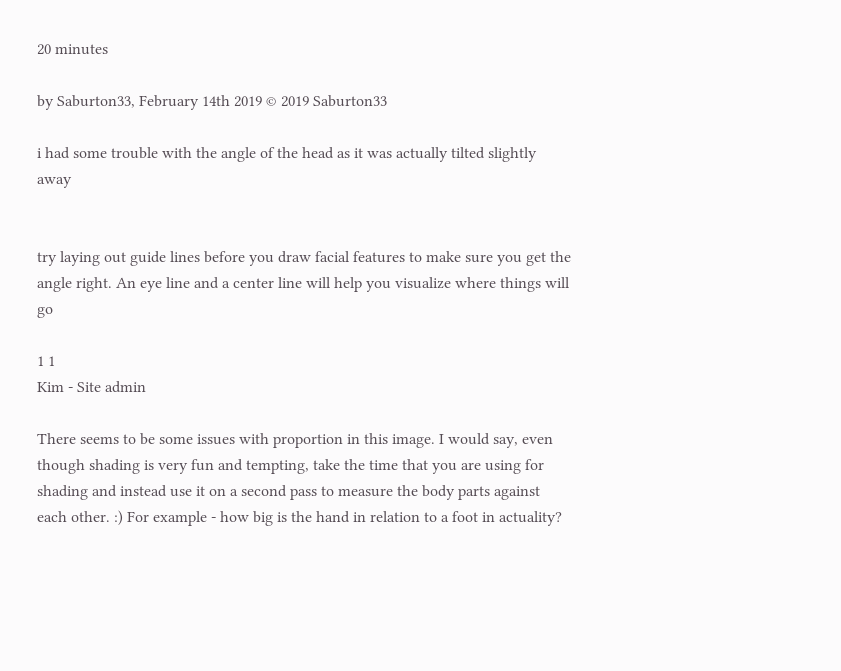20 minutes

by Saburton33, February 14th 2019 © 2019 Saburton33

i had some trouble with the angle of the head as it was actually tilted slightly away


try laying out guide lines before you draw facial features to make sure you get the angle right. An eye line and a center line will help you visualize where things will go

1 1
Kim - Site admin

There seems to be some issues with proportion in this image. I would say, even though shading is very fun and tempting, take the time that you are using for shading and instead use it on a second pass to measure the body parts against each other. :) For example - how big is the hand in relation to a foot in actuality?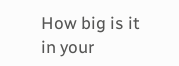How big is it in your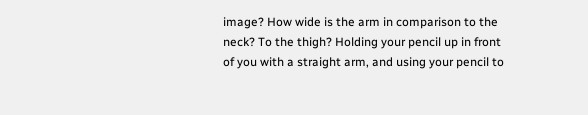image? How wide is the arm in comparison to the neck? To the thigh? Holding your pencil up in front of you with a straight arm, and using your pencil to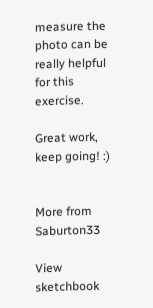measure the photo can be really helpful for this exercise.

Great work, keep going! :)


More from Saburton33

View sketchbook